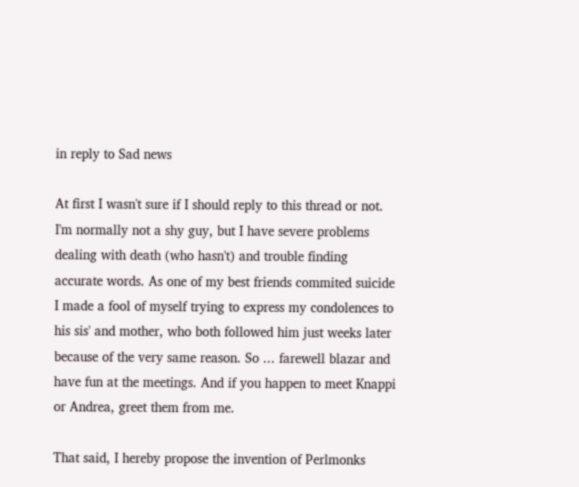in reply to Sad news

At first I wasn't sure if I should reply to this thread or not. I'm normally not a shy guy, but I have severe problems dealing with death (who hasn't) and trouble finding accurate words. As one of my best friends commited suicide I made a fool of myself trying to express my condolences to his sis' and mother, who both followed him just weeks later because of the very same reason. So ... farewell blazar and have fun at the meetings. And if you happen to meet Knappi or Andrea, greet them from me.

That said, I hereby propose the invention of Perlmonks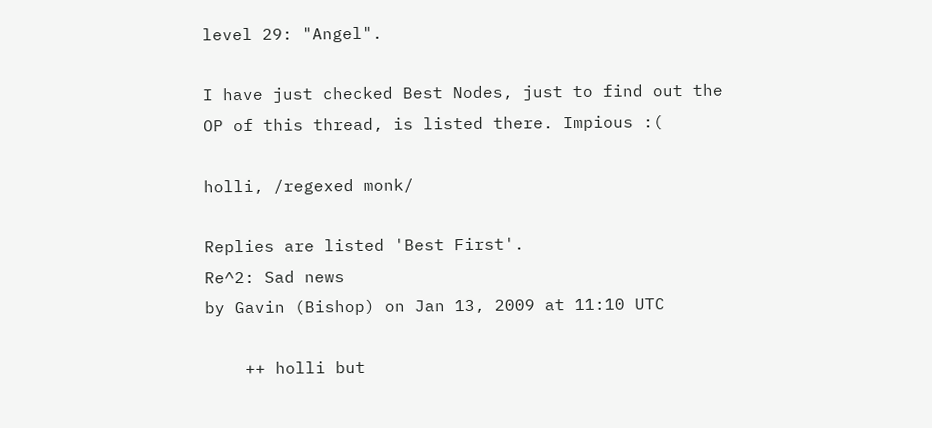level 29: "Angel".

I have just checked Best Nodes, just to find out the OP of this thread, is listed there. Impious :(

holli, /regexed monk/

Replies are listed 'Best First'.
Re^2: Sad news
by Gavin (Bishop) on Jan 13, 2009 at 11:10 UTC

    ++ holli but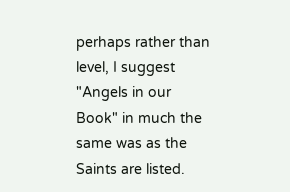perhaps rather than level, I suggest "Angels in our Book" in much the same was as the Saints are listed.